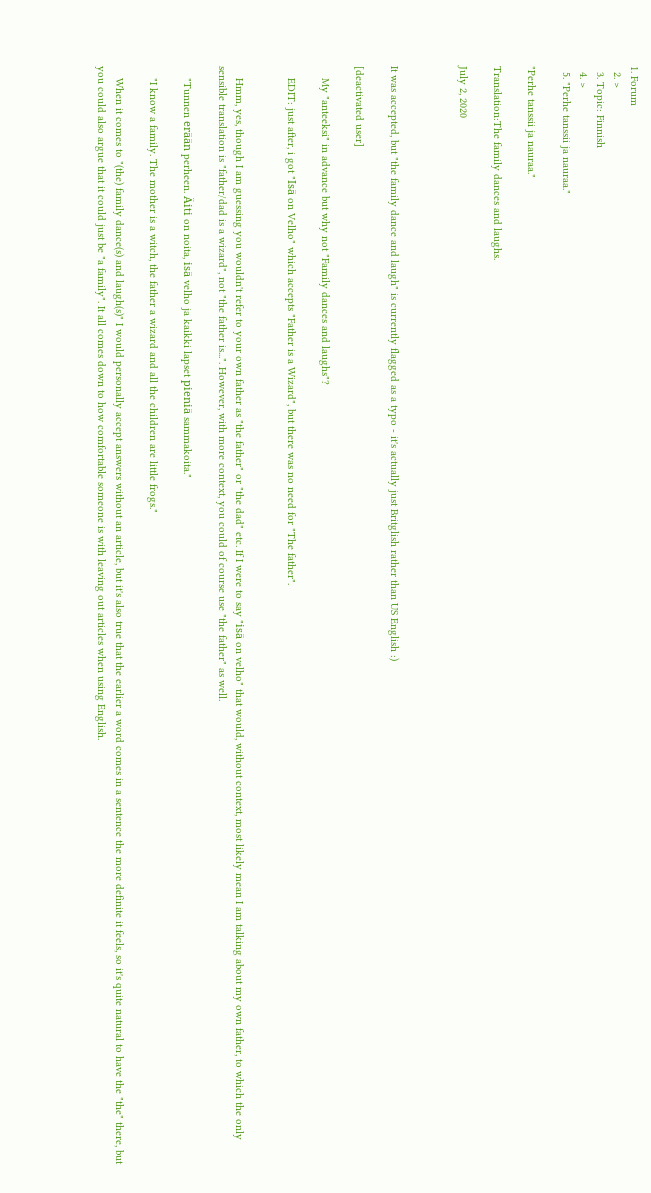1. Forum
  2. >
  3. Topic: Finnish
  4. >
  5. "Perhe tanssii ja nauraa."

"Perhe tanssii ja nauraa."

Translation:The family dances and laughs.

July 2, 2020



It was accepted, but "the family dance and laugh" is currently flagged as a typo - it's actually just Britglish rather than US English :)

[deactivated user]

    My "anteeksi" in advance but why not "Family dances and laughs"?

    EDIT: just after, i got "Isä on Velho" which accepts "Father is a Wizard", but there was no need for "The father".


    Hmm, yes, though I am guessing you wouldn't refer to your own father as "the father" or "the dad" etc. If I were to say "isä on velho" that would, without context, most likely mean I am talking about my own father, to which the only sensible translation is "father/dad is a wizard", not "the father is...". However, with more context, you could of course use "the father" as well.

    "Tunnen erään perheen. Äiti on noita, isä velho ja kaikki lapset pieniä sammakoita."

    "I know a family. The mother is a witch, the father a wizard and all the children are little frogs."

    When it comes to "(the) family dance(s) and laugh(s)" I would personally accept answers without an article, but it's also true that the earlier a word comes in a sentence the more definite it feels, so it's quite natural to have the "the" there, but you could also argue that it could just be "a family". It all comes down to how comfortable someone is with leaving out articles when using English.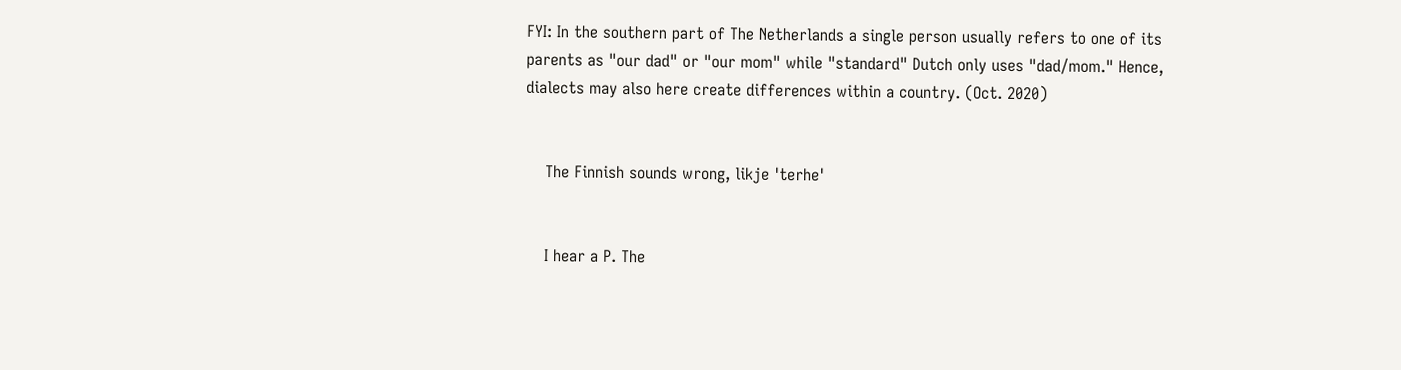FYI: In the southern part of The Netherlands a single person usually refers to one of its parents as "our dad" or "our mom" while "standard" Dutch only uses "dad/mom." Hence, dialects may also here create differences within a country. (Oct. 2020)


    The Finnish sounds wrong, likje 'terhe'


    I hear a P. The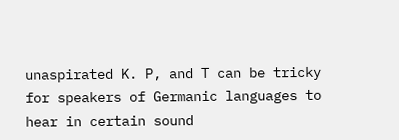unaspirated K. P, and T can be tricky for speakers of Germanic languages to hear in certain sound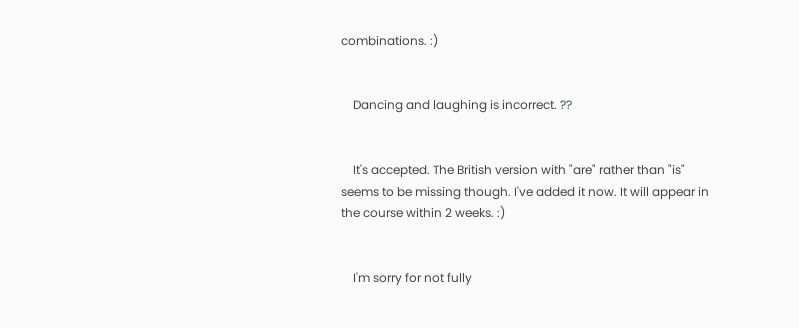combinations. :)


    Dancing and laughing is incorrect. ??


    It's accepted. The British version with "are" rather than "is" seems to be missing though. I've added it now. It will appear in the course within 2 weeks. :)


    I'm sorry for not fully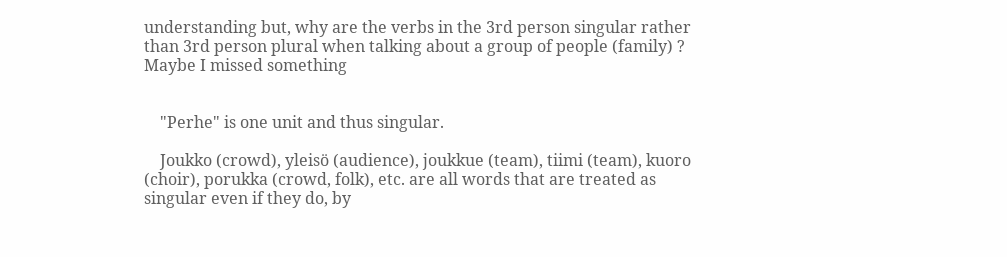understanding but, why are the verbs in the 3rd person singular rather than 3rd person plural when talking about a group of people (family) ? Maybe I missed something


    "Perhe" is one unit and thus singular.

    Joukko (crowd), yleisö (audience), joukkue (team), tiimi (team), kuoro (choir), porukka (crowd, folk), etc. are all words that are treated as singular even if they do, by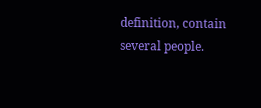definition, contain several people.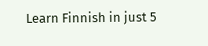Learn Finnish in just 5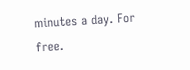minutes a day. For free.